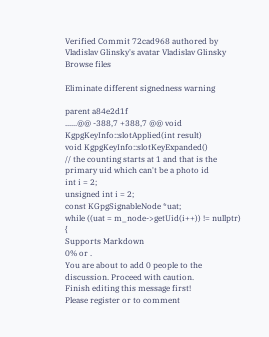Verified Commit 72cad968 authored by Vladislav Glinsky's avatar Vladislav Glinsky
Browse files

Eliminate different signedness warning

parent a84e2d1f
......@@ -388,7 +388,7 @@ void KgpgKeyInfo::slotApplied(int result)
void KgpgKeyInfo::slotKeyExpanded()
// the counting starts at 1 and that is the primary uid which can't be a photo id
int i = 2;
unsigned int i = 2;
const KGpgSignableNode *uat;
while ((uat = m_node->getUid(i++)) != nullptr) {
Supports Markdown
0% or .
You are about to add 0 people to the discussion. Proceed with caution.
Finish editing this message first!
Please register or to comment